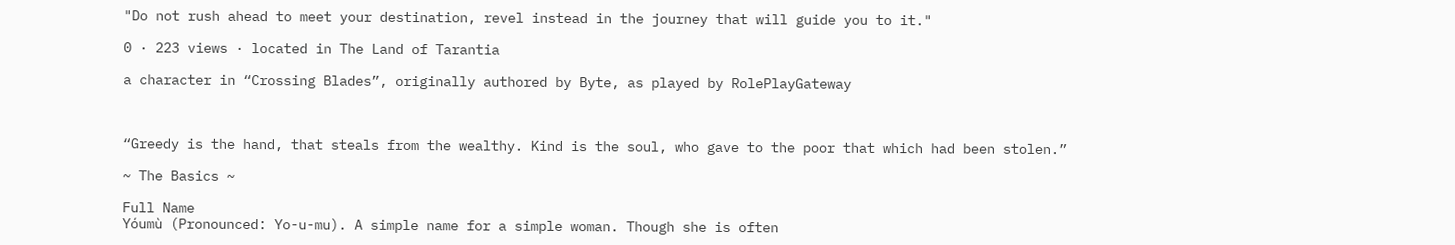"Do not rush ahead to meet your destination, revel instead in the journey that will guide you to it."

0 · 223 views · located in The Land of Tarantia

a character in “Crossing Blades”, originally authored by Byte, as played by RolePlayGateway



“Greedy is the hand, that steals from the wealthy. Kind is the soul, who gave to the poor that which had been stolen.”

~ The Basics ~

Full Name
Yóumù (Pronounced: Yo-u-mu). A simple name for a simple woman. Though she is often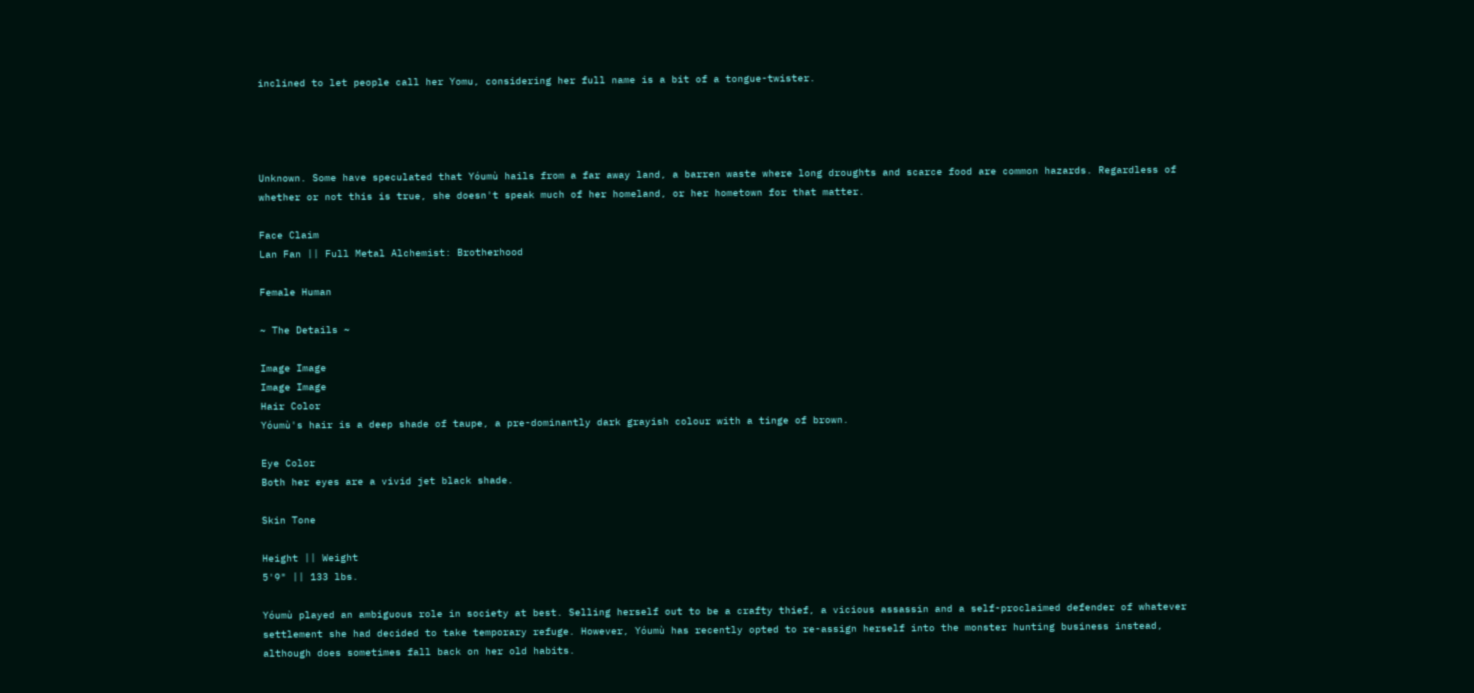inclined to let people call her Yomu, considering her full name is a bit of a tongue-twister.




Unknown. Some have speculated that Yóumù hails from a far away land, a barren waste where long droughts and scarce food are common hazards. Regardless of whether or not this is true, she doesn't speak much of her homeland, or her hometown for that matter.

Face Claim
Lan Fan || Full Metal Alchemist: Brotherhood

Female Human

~ The Details ~

Image Image
Image Image
Hair Color
Yóumù's hair is a deep shade of taupe, a pre-dominantly dark grayish colour with a tinge of brown.

Eye Color
Both her eyes are a vivid jet black shade.

Skin Tone

Height || Weight
5'9" || 133 lbs.

Yóumù played an ambiguous role in society at best. Selling herself out to be a crafty thief, a vicious assassin and a self-proclaimed defender of whatever settlement she had decided to take temporary refuge. However, Yóumù has recently opted to re-assign herself into the monster hunting business instead, although does sometimes fall back on her old habits.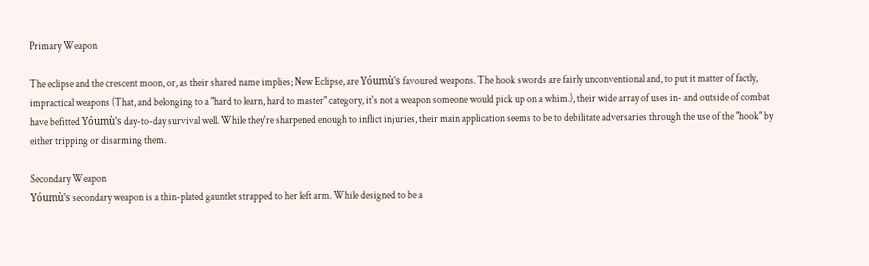Primary Weapon

The eclipse and the crescent moon, or, as their shared name implies; New Eclipse, are Yóumù's favoured weapons. The hook swords are fairly unconventional and, to put it matter of factly, impractical weapons (That, and belonging to a "hard to learn, hard to master" category, it's not a weapon someone would pick up on a whim.), their wide array of uses in- and outside of combat have befitted Yóumù's day-to-day survival well. While they're sharpened enough to inflict injuries, their main application seems to be to debilitate adversaries through the use of the "hook" by either tripping or disarming them.

Secondary Weapon
Yóumù's secondary weapon is a thin-plated gauntlet strapped to her left arm. While designed to be a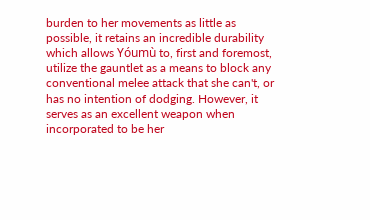burden to her movements as little as possible, it retains an incredible durability which allows Yóumù to, first and foremost, utilize the gauntlet as a means to block any conventional melee attack that she can't, or has no intention of dodging. However, it serves as an excellent weapon when incorporated to be her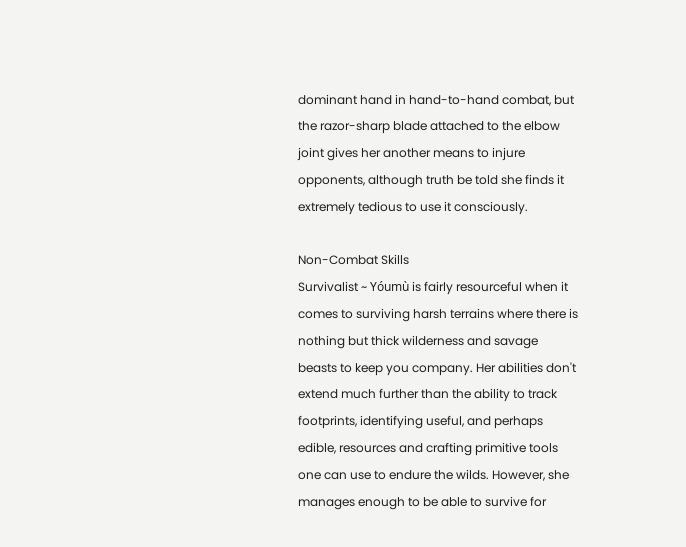dominant hand in hand-to-hand combat, but the razor-sharp blade attached to the elbow joint gives her another means to injure opponents, although truth be told she finds it extremely tedious to use it consciously.

Non-Combat Skills
Survivalist ~ Yóumù is fairly resourceful when it comes to surviving harsh terrains where there is nothing but thick wilderness and savage beasts to keep you company. Her abilities don't extend much further than the ability to track footprints, identifying useful, and perhaps edible, resources and crafting primitive tools one can use to endure the wilds. However, she manages enough to be able to survive for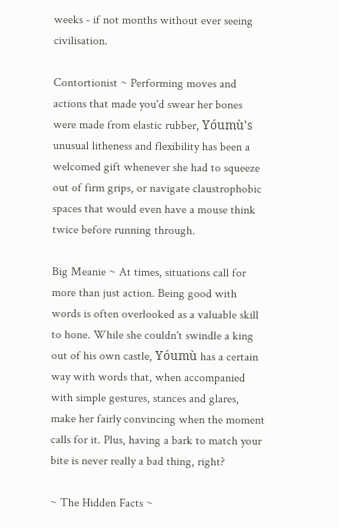weeks - if not months without ever seeing civilisation.

Contortionist ~ Performing moves and actions that made you'd swear her bones were made from elastic rubber, Yóumù's unusual litheness and flexibility has been a welcomed gift whenever she had to squeeze out of firm grips, or navigate claustrophobic spaces that would even have a mouse think twice before running through.

Big Meanie ~ At times, situations call for more than just action. Being good with words is often overlooked as a valuable skill to hone. While she couldn't swindle a king out of his own castle, Yóumù has a certain way with words that, when accompanied with simple gestures, stances and glares, make her fairly convincing when the moment calls for it. Plus, having a bark to match your bite is never really a bad thing, right?

~ The Hidden Facts ~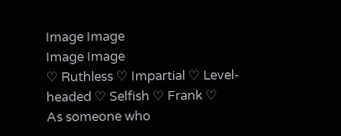Image Image
Image Image
♡ Ruthless ♡ Impartial ♡ Level-headed ♡ Selfish ♡ Frank ♡
As someone who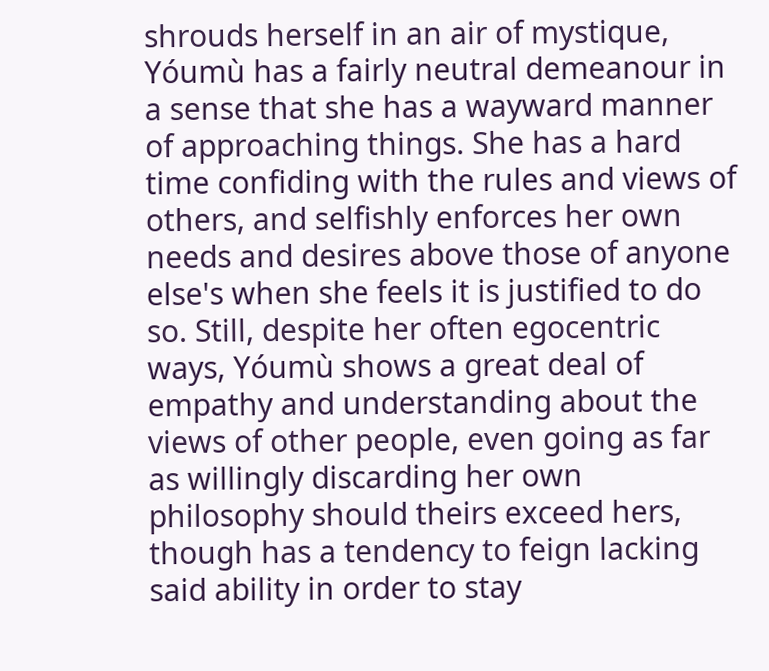shrouds herself in an air of mystique, Yóumù has a fairly neutral demeanour in a sense that she has a wayward manner of approaching things. She has a hard time confiding with the rules and views of others, and selfishly enforces her own needs and desires above those of anyone else's when she feels it is justified to do so. Still, despite her often egocentric ways, Yóumù shows a great deal of empathy and understanding about the views of other people, even going as far as willingly discarding her own philosophy should theirs exceed hers, though has a tendency to feign lacking said ability in order to stay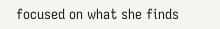focused on what she finds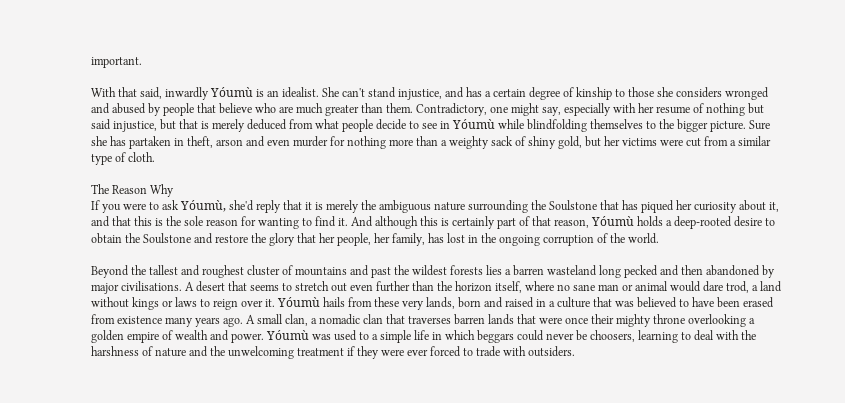important.

With that said, inwardly Yóumù is an idealist. She can't stand injustice, and has a certain degree of kinship to those she considers wronged and abused by people that believe who are much greater than them. Contradictory, one might say, especially with her resume of nothing but said injustice, but that is merely deduced from what people decide to see in Yóumù while blindfolding themselves to the bigger picture. Sure she has partaken in theft, arson and even murder for nothing more than a weighty sack of shiny gold, but her victims were cut from a similar type of cloth.

The Reason Why
If you were to ask Yóumù, she'd reply that it is merely the ambiguous nature surrounding the Soulstone that has piqued her curiosity about it, and that this is the sole reason for wanting to find it. And although this is certainly part of that reason, Yóumù holds a deep-rooted desire to obtain the Soulstone and restore the glory that her people, her family, has lost in the ongoing corruption of the world.

Beyond the tallest and roughest cluster of mountains and past the wildest forests lies a barren wasteland long pecked and then abandoned by major civilisations. A desert that seems to stretch out even further than the horizon itself, where no sane man or animal would dare trod, a land without kings or laws to reign over it. Yóumù hails from these very lands, born and raised in a culture that was believed to have been erased from existence many years ago. A small clan, a nomadic clan that traverses barren lands that were once their mighty throne overlooking a golden empire of wealth and power. Yóumù was used to a simple life in which beggars could never be choosers, learning to deal with the harshness of nature and the unwelcoming treatment if they were ever forced to trade with outsiders.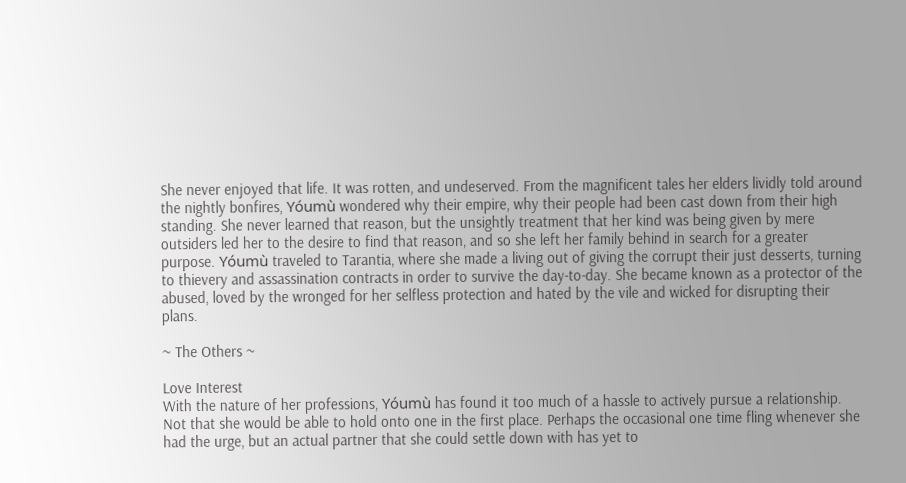She never enjoyed that life. It was rotten, and undeserved. From the magnificent tales her elders lividly told around the nightly bonfires, Yóumù wondered why their empire, why their people had been cast down from their high standing. She never learned that reason, but the unsightly treatment that her kind was being given by mere outsiders led her to the desire to find that reason, and so she left her family behind in search for a greater purpose. Yóumù traveled to Tarantia, where she made a living out of giving the corrupt their just desserts, turning to thievery and assassination contracts in order to survive the day-to-day. She became known as a protector of the abused, loved by the wronged for her selfless protection and hated by the vile and wicked for disrupting their plans.

~ The Others ~

Love Interest
With the nature of her professions, Yóumù has found it too much of a hassle to actively pursue a relationship. Not that she would be able to hold onto one in the first place. Perhaps the occasional one time fling whenever she had the urge, but an actual partner that she could settle down with has yet to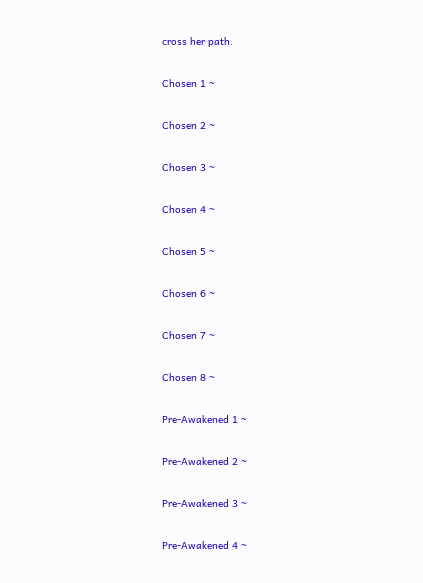cross her path.

Chosen 1 ~

Chosen 2 ~

Chosen 3 ~

Chosen 4 ~

Chosen 5 ~

Chosen 6 ~

Chosen 7 ~

Chosen 8 ~

Pre-Awakened 1 ~

Pre-Awakened 2 ~

Pre-Awakened 3 ~

Pre-Awakened 4 ~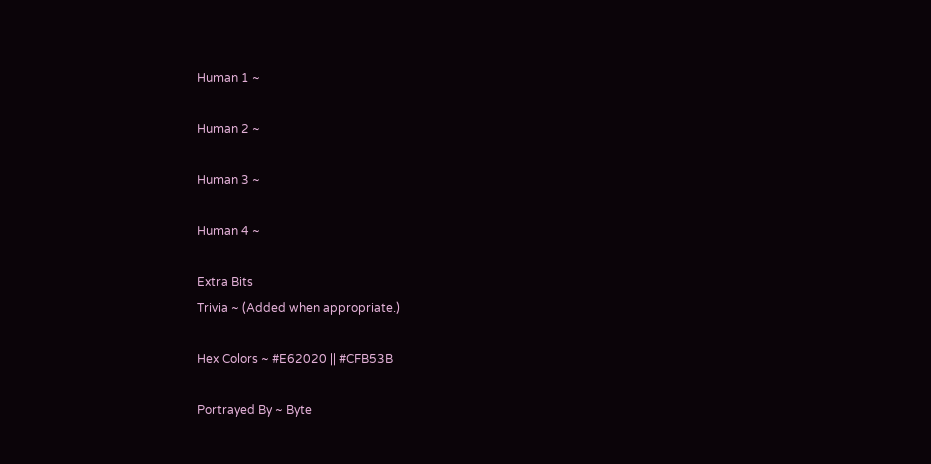Human 1 ~

Human 2 ~

Human 3 ~

Human 4 ~

Extra Bits
Trivia ~ (Added when appropriate.)

Hex Colors ~ #E62020 || #CFB53B

Portrayed By ~ Byte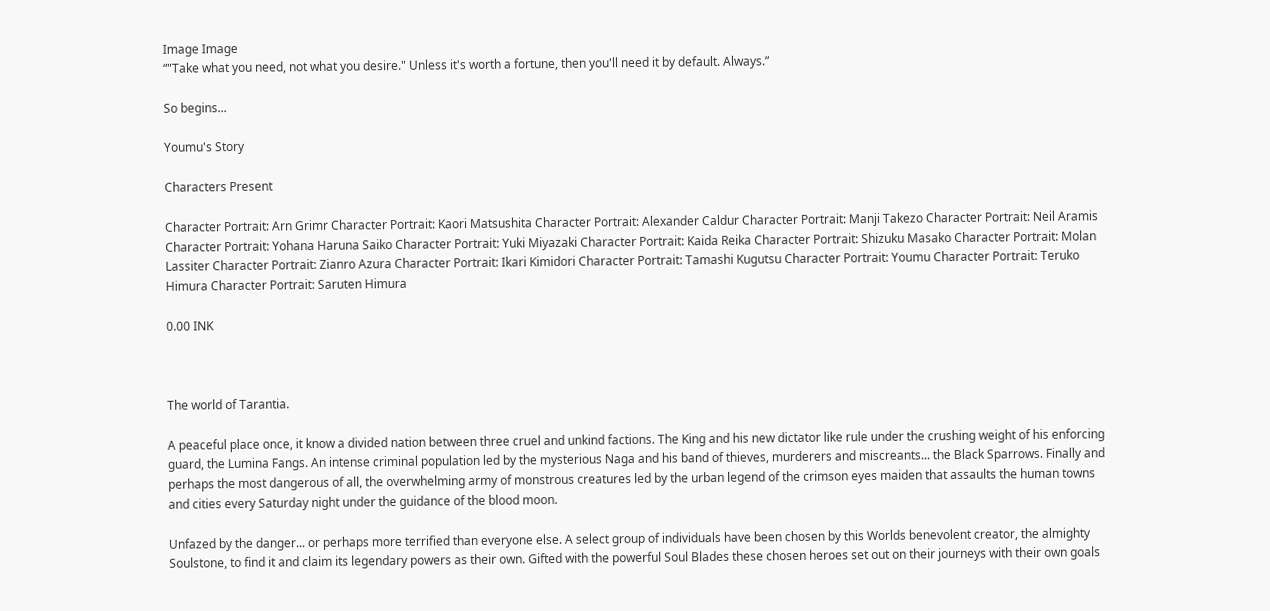Image Image
“"Take what you need, not what you desire." Unless it's worth a fortune, then you'll need it by default. Always.”

So begins...

Youmu's Story

Characters Present

Character Portrait: Arn Grimr Character Portrait: Kaori Matsushita Character Portrait: Alexander Caldur Character Portrait: Manji Takezo Character Portrait: Neil Aramis Character Portrait: Yohana Haruna Saiko Character Portrait: Yuki Miyazaki Character Portrait: Kaida Reika Character Portrait: Shizuku Masako Character Portrait: Molan Lassiter Character Portrait: Zianro Azura Character Portrait: Ikari Kimidori Character Portrait: Tamashi Kugutsu Character Portrait: Youmu Character Portrait: Teruko Himura Character Portrait: Saruten Himura

0.00 INK



The world of Tarantia.

A peaceful place once, it know a divided nation between three cruel and unkind factions. The King and his new dictator like rule under the crushing weight of his enforcing guard, the Lumina Fangs. An intense criminal population led by the mysterious Naga and his band of thieves, murderers and miscreants... the Black Sparrows. Finally and perhaps the most dangerous of all, the overwhelming army of monstrous creatures led by the urban legend of the crimson eyes maiden that assaults the human towns and cities every Saturday night under the guidance of the blood moon.

Unfazed by the danger... or perhaps more terrified than everyone else. A select group of individuals have been chosen by this Worlds benevolent creator, the almighty Soulstone, to find it and claim its legendary powers as their own. Gifted with the powerful Soul Blades these chosen heroes set out on their journeys with their own goals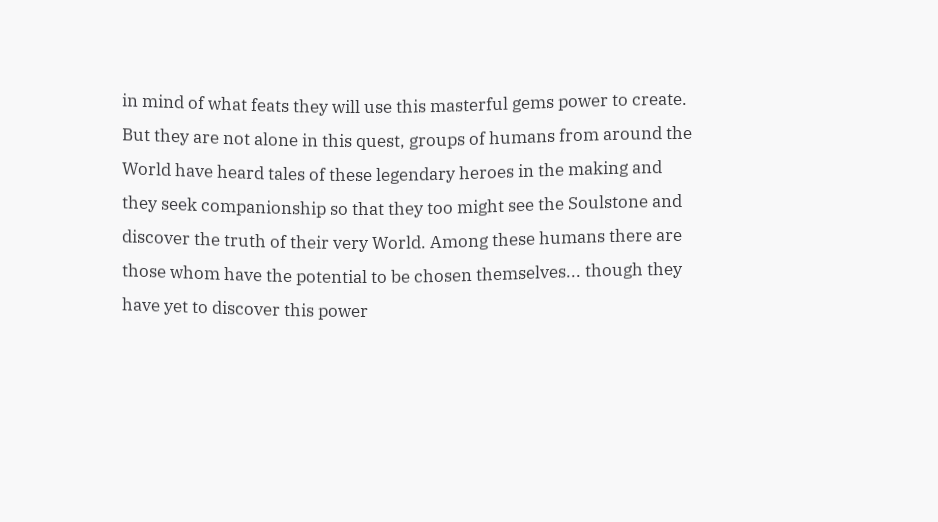in mind of what feats they will use this masterful gems power to create. But they are not alone in this quest, groups of humans from around the World have heard tales of these legendary heroes in the making and they seek companionship so that they too might see the Soulstone and discover the truth of their very World. Among these humans there are those whom have the potential to be chosen themselves... though they have yet to discover this power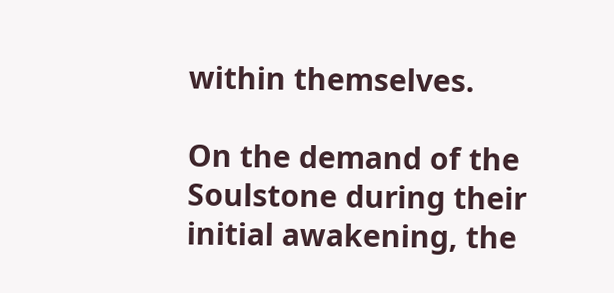within themselves.

On the demand of the Soulstone during their initial awakening, the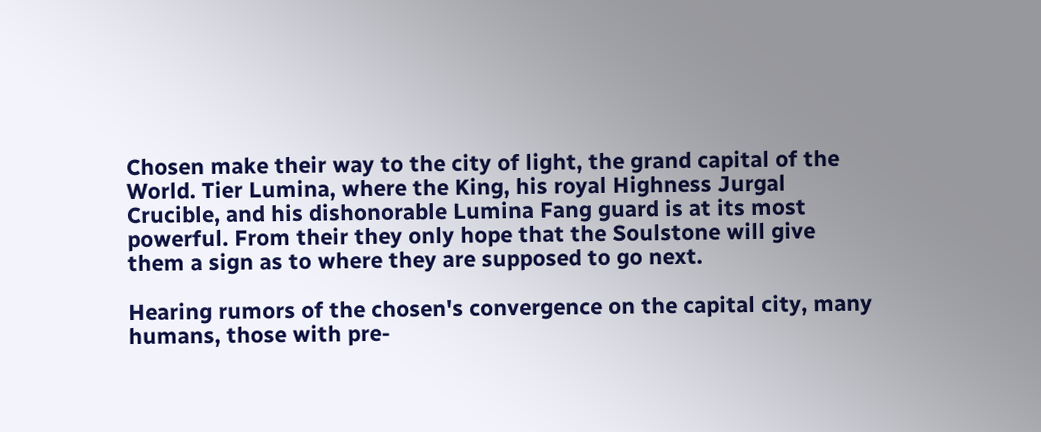Chosen make their way to the city of light, the grand capital of the World. Tier Lumina, where the King, his royal Highness Jurgal Crucible, and his dishonorable Lumina Fang guard is at its most powerful. From their they only hope that the Soulstone will give them a sign as to where they are supposed to go next.

Hearing rumors of the chosen's convergence on the capital city, many humans, those with pre-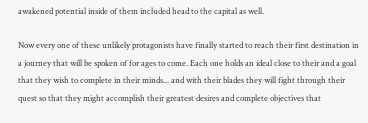awakened potential inside of them included head to the capital as well.

Now every one of these unlikely protagonists have finally started to reach their first destination in a journey that will be spoken of for ages to come. Each one holds an ideal close to their and a goal that they wish to complete in their minds... and with their blades they will fight through their quest so that they might accomplish their greatest desires and complete objectives that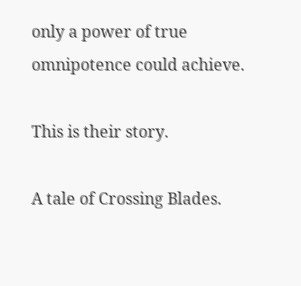only a power of true omnipotence could achieve.

This is their story.

A tale of Crossing Blades.